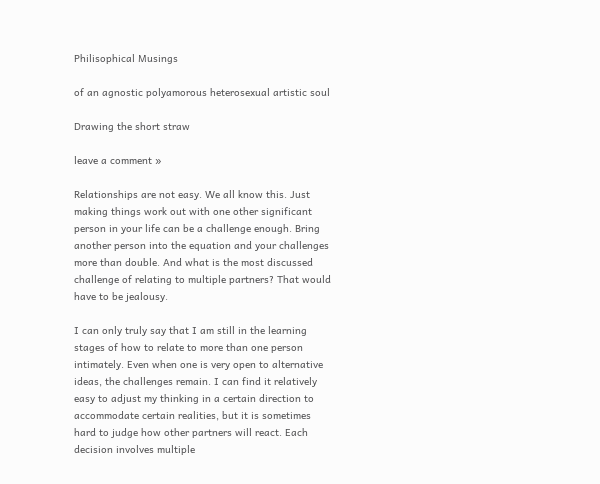Philisophical Musings

of an agnostic polyamorous heterosexual artistic soul

Drawing the short straw

leave a comment »

Relationships are not easy. We all know this. Just making things work out with one other significant person in your life can be a challenge enough. Bring another person into the equation and your challenges more than double. And what is the most discussed challenge of relating to multiple partners? That would have to be jealousy.

I can only truly say that I am still in the learning stages of how to relate to more than one person intimately. Even when one is very open to alternative ideas, the challenges remain. I can find it relatively easy to adjust my thinking in a certain direction to accommodate certain realities, but it is sometimes hard to judge how other partners will react. Each decision involves multiple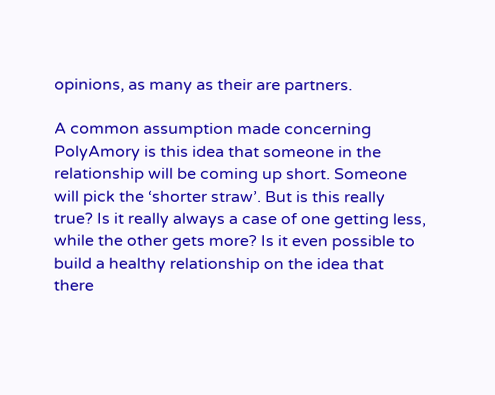opinions, as many as their are partners.

A common assumption made concerning PolyAmory is this idea that someone in the relationship will be coming up short. Someone will pick the ‘shorter straw’. But is this really true? Is it really always a case of one getting less, while the other gets more? Is it even possible to build a healthy relationship on the idea that there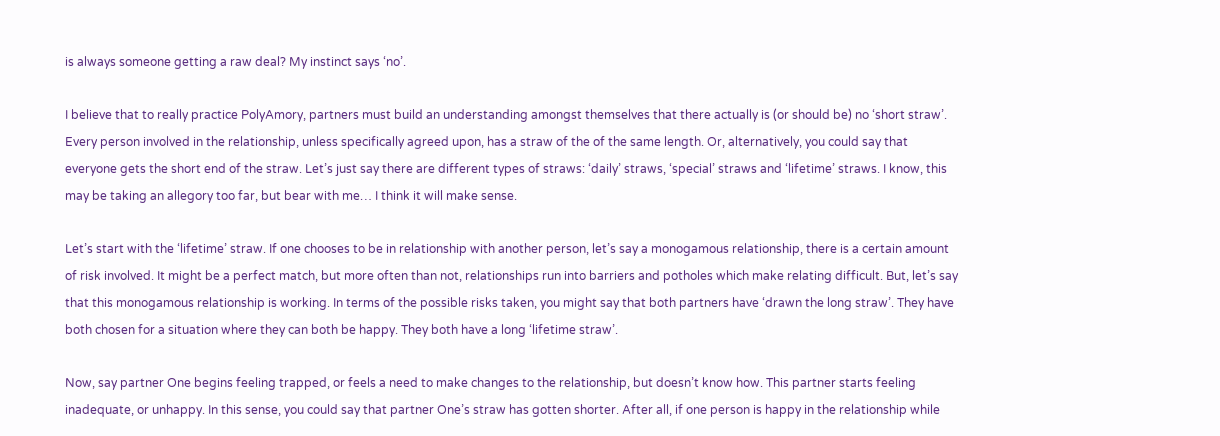is always someone getting a raw deal? My instinct says ‘no’.

I believe that to really practice PolyAmory, partners must build an understanding amongst themselves that there actually is (or should be) no ‘short straw’. Every person involved in the relationship, unless specifically agreed upon, has a straw of the of the same length. Or, alternatively, you could say that everyone gets the short end of the straw. Let’s just say there are different types of straws: ‘daily’ straws, ‘special’ straws and ‘lifetime’ straws. I know, this may be taking an allegory too far, but bear with me… I think it will make sense.

Let’s start with the ‘lifetime’ straw. If one chooses to be in relationship with another person, let’s say a monogamous relationship, there is a certain amount of risk involved. It might be a perfect match, but more often than not, relationships run into barriers and potholes which make relating difficult. But, let’s say that this monogamous relationship is working. In terms of the possible risks taken, you might say that both partners have ‘drawn the long straw’. They have both chosen for a situation where they can both be happy. They both have a long ‘lifetime straw’.

Now, say partner One begins feeling trapped, or feels a need to make changes to the relationship, but doesn’t know how. This partner starts feeling inadequate, or unhappy. In this sense, you could say that partner One’s straw has gotten shorter. After all, if one person is happy in the relationship while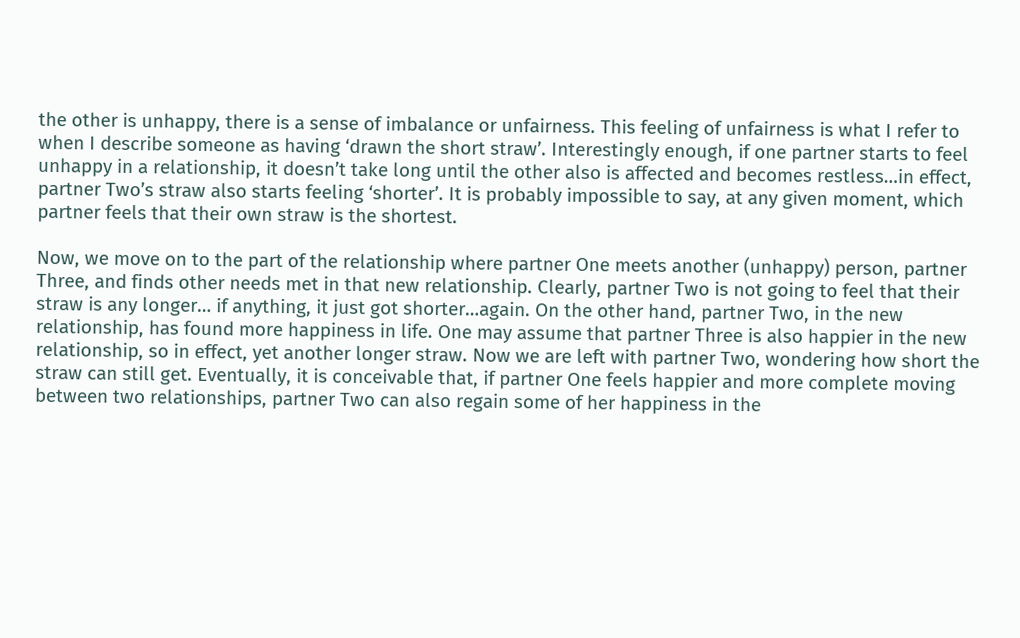the other is unhappy, there is a sense of imbalance or unfairness. This feeling of unfairness is what I refer to when I describe someone as having ‘drawn the short straw’. Interestingly enough, if one partner starts to feel unhappy in a relationship, it doesn’t take long until the other also is affected and becomes restless…in effect, partner Two’s straw also starts feeling ‘shorter’. It is probably impossible to say, at any given moment, which partner feels that their own straw is the shortest.

Now, we move on to the part of the relationship where partner One meets another (unhappy) person, partner Three, and finds other needs met in that new relationship. Clearly, partner Two is not going to feel that their straw is any longer… if anything, it just got shorter…again. On the other hand, partner Two, in the new relationship, has found more happiness in life. One may assume that partner Three is also happier in the new relationship, so in effect, yet another longer straw. Now we are left with partner Two, wondering how short the straw can still get. Eventually, it is conceivable that, if partner One feels happier and more complete moving between two relationships, partner Two can also regain some of her happiness in the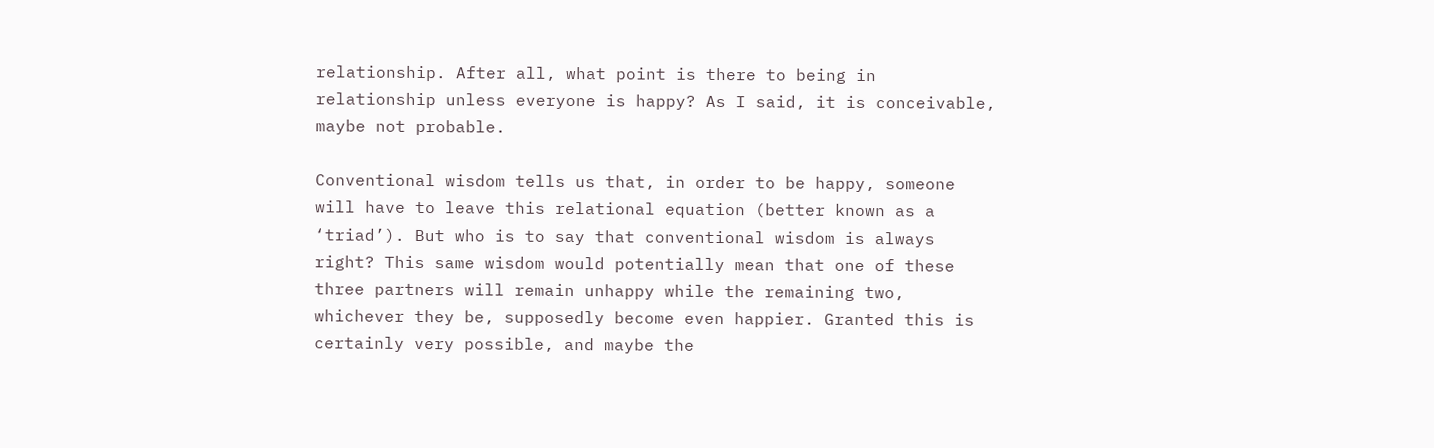relationship. After all, what point is there to being in relationship unless everyone is happy? As I said, it is conceivable, maybe not probable.

Conventional wisdom tells us that, in order to be happy, someone will have to leave this relational equation (better known as a ‘triad’). But who is to say that conventional wisdom is always right? This same wisdom would potentially mean that one of these three partners will remain unhappy while the remaining two, whichever they be, supposedly become even happier. Granted this is certainly very possible, and maybe the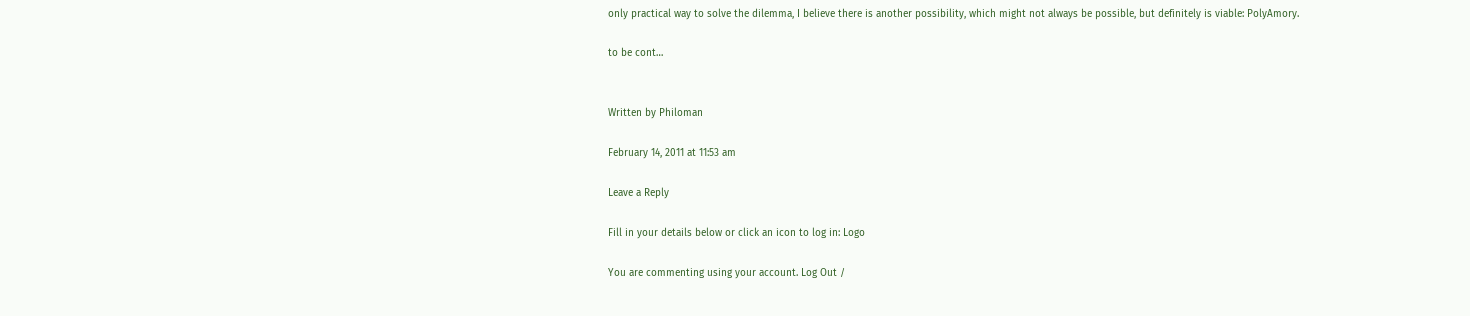only practical way to solve the dilemma, I believe there is another possibility, which might not always be possible, but definitely is viable: PolyAmory.

to be cont…


Written by Philoman

February 14, 2011 at 11:53 am

Leave a Reply

Fill in your details below or click an icon to log in: Logo

You are commenting using your account. Log Out /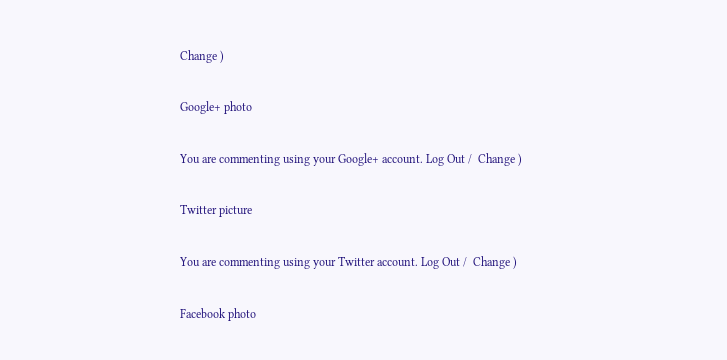Change )

Google+ photo

You are commenting using your Google+ account. Log Out /  Change )

Twitter picture

You are commenting using your Twitter account. Log Out /  Change )

Facebook photo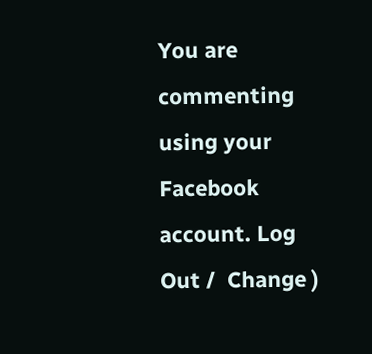You are commenting using your Facebook account. Log Out /  Change )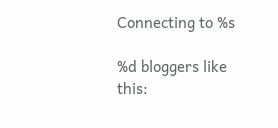Connecting to %s

%d bloggers like this: